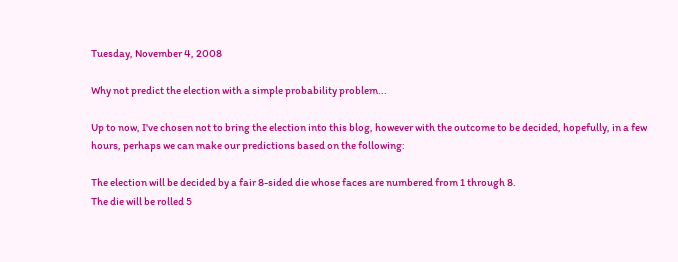Tuesday, November 4, 2008

Why not predict the election with a simple probability problem...

Up to now, I've chosen not to bring the election into this blog, however with the outcome to be decided, hopefully, in a few hours, perhaps we can make our predictions based on the following:

The election will be decided by a fair 8-sided die whose faces are numbered from 1 through 8.
The die will be rolled 5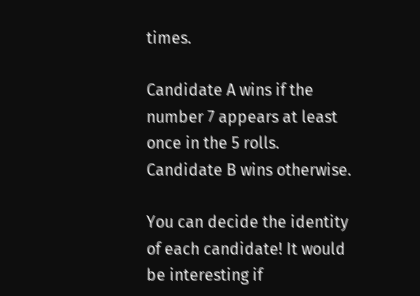times.

Candidate A wins if the number 7 appears at least once in the 5 rolls.
Candidate B wins otherwise.

You can decide the identity of each candidate! It would be interesting if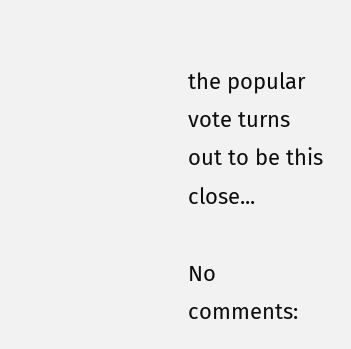the popular vote turns out to be this close...

No comments: